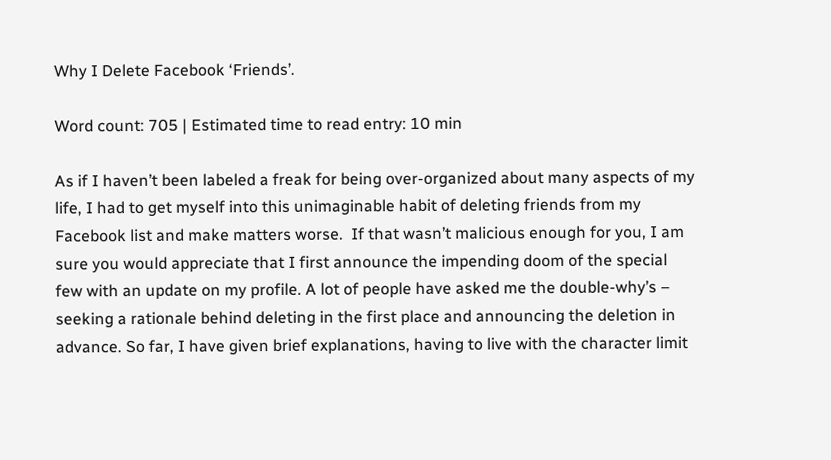Why I Delete Facebook ‘Friends’.

Word count: 705 | Estimated time to read entry: 10 min

As if I haven’t been labeled a freak for being over-organized about many aspects of my life, I had to get myself into this unimaginable habit of deleting friends from my Facebook list and make matters worse.  If that wasn’t malicious enough for you, I am sure you would appreciate that I first announce the impending doom of the special few with an update on my profile. A lot of people have asked me the double-why’s – seeking a rationale behind deleting in the first place and announcing the deletion in advance. So far, I have given brief explanations, having to live with the character limit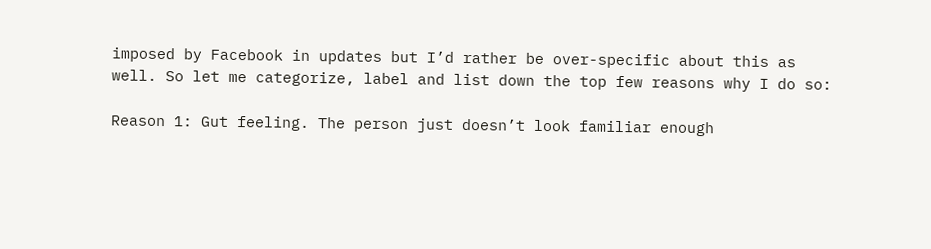imposed by Facebook in updates but I’d rather be over-specific about this as well. So let me categorize, label and list down the top few reasons why I do so:

Reason 1: Gut feeling. The person just doesn’t look familiar enough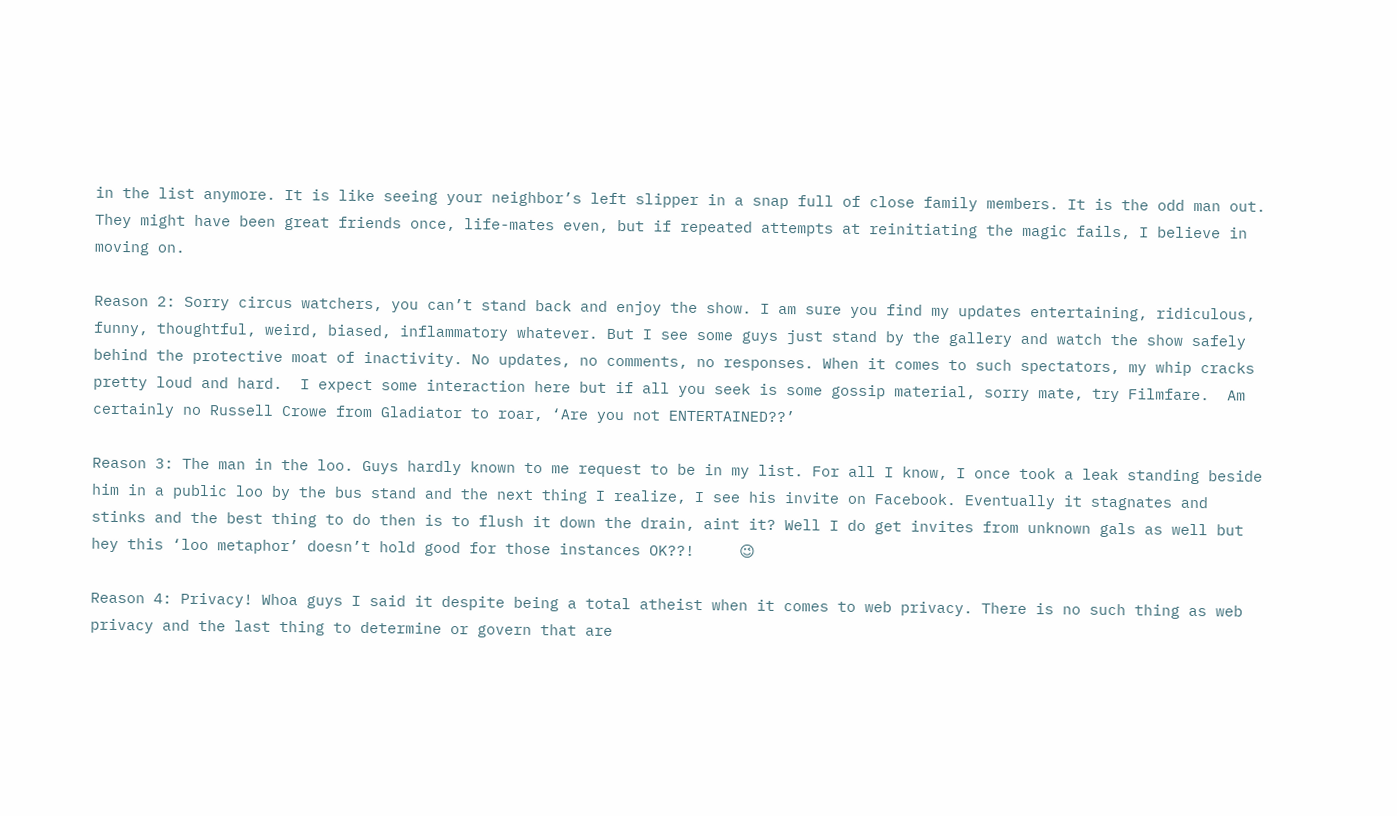in the list anymore. It is like seeing your neighbor’s left slipper in a snap full of close family members. It is the odd man out.  They might have been great friends once, life-mates even, but if repeated attempts at reinitiating the magic fails, I believe in moving on.

Reason 2: Sorry circus watchers, you can’t stand back and enjoy the show. I am sure you find my updates entertaining, ridiculous, funny, thoughtful, weird, biased, inflammatory whatever. But I see some guys just stand by the gallery and watch the show safely behind the protective moat of inactivity. No updates, no comments, no responses. When it comes to such spectators, my whip cracks pretty loud and hard.  I expect some interaction here but if all you seek is some gossip material, sorry mate, try Filmfare.  Am certainly no Russell Crowe from Gladiator to roar, ‘Are you not ENTERTAINED??’

Reason 3: The man in the loo. Guys hardly known to me request to be in my list. For all I know, I once took a leak standing beside him in a public loo by the bus stand and the next thing I realize, I see his invite on Facebook. Eventually it stagnates and stinks and the best thing to do then is to flush it down the drain, aint it? Well I do get invites from unknown gals as well but hey this ‘loo metaphor’ doesn’t hold good for those instances OK??!     😉

Reason 4: Privacy! Whoa guys I said it despite being a total atheist when it comes to web privacy. There is no such thing as web privacy and the last thing to determine or govern that are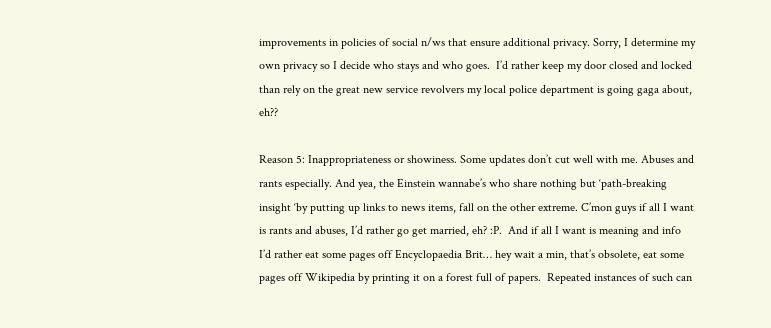improvements in policies of social n/ws that ensure additional privacy. Sorry, I determine my own privacy so I decide who stays and who goes.  I’d rather keep my door closed and locked than rely on the great new service revolvers my local police department is going gaga about, eh??

Reason 5: Inappropriateness or showiness. Some updates don’t cut well with me. Abuses and rants especially. And yea, the Einstein wannabe’s who share nothing but ‘path-breaking insight ‘by putting up links to news items, fall on the other extreme. C’mon guys if all I want is rants and abuses, I’d rather go get married, eh? :P.  And if all I want is meaning and info I’d rather eat some pages off Encyclopaedia Brit… hey wait a min, that’s obsolete, eat some pages off Wikipedia by printing it on a forest full of papers.  Repeated instances of such can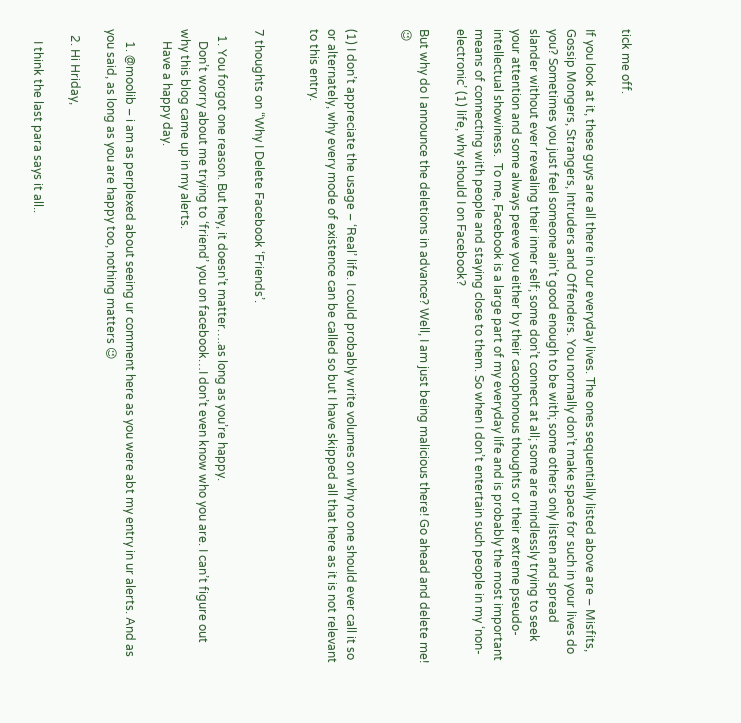tick me off.

If you look at it, these guys are all there in our everyday lives. The ones sequentially listed above are – Misfits, Gossip Mongers, Strangers, Intruders and Offenders. You normally don’t make space for such in your lives do you? Sometimes you just feel someone ain’t good enough to be with; some others only listen and spread slander without ever revealing their inner self; some don’t connect at all; some are mindlessly trying to seek your attention and some always peeve you either by their cacophonous thoughts or their extreme pseudo-intellectual showiness.  To me, Facebook is a large part of my everyday life and is probably the most important means of connecting with people and staying close to them. So when I don’t entertain such people in my ‘non-electronic’ (1) life, why should I on Facebook?

But why do I announce the deletions in advance? Well, I am just being malicious there! Go ahead and delete me! 😉


(1) I don’t appreciate the usage – ‘Real’ life. I could probably write volumes on why no one should ever call it so or alternately, why every mode of existence can be called so but I have skipped all that here as it is not relevant to this entry.


7 thoughts on “Why I Delete Facebook ‘Friends’.

  1. You forgot one reason. But hey, it doesn’t matter….as long as you’re happy.
    Don’t worry about me trying to ‘friend’ you on facebook…I don’t even know who you are. I can’t figure out why this blog came up in my alerts.
    Have a happy day.

    1. @moolib – i am as perplexed about seeing ur comment here as you were abt my entry in ur alerts. And as you said, as long as you are happy too, nothing matters 😉

  2. Hi Hriday,

    I think the last para says it all..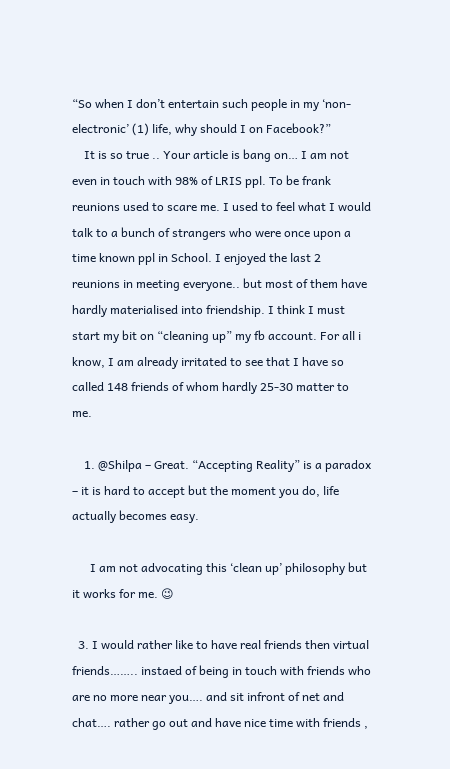“So when I don’t entertain such people in my ‘non-electronic’ (1) life, why should I on Facebook?”
    It is so true .. Your article is bang on… I am not even in touch with 98% of LRIS ppl. To be frank reunions used to scare me. I used to feel what I would talk to a bunch of strangers who were once upon a time known ppl in School. I enjoyed the last 2 reunions in meeting everyone.. but most of them have hardly materialised into friendship. I think I must start my bit on “cleaning up” my fb account. For all i know, I am already irritated to see that I have so called 148 friends of whom hardly 25-30 matter to me.

    1. @Shilpa – Great. “Accepting Reality” is a paradox – it is hard to accept but the moment you do, life actually becomes easy.

      I am not advocating this ‘clean up’ philosophy but it works for me. 😉

  3. I would rather like to have real friends then virtual friends…….. instaed of being in touch with friends who are no more near you…. and sit infront of net and chat…. rather go out and have nice time with friends ,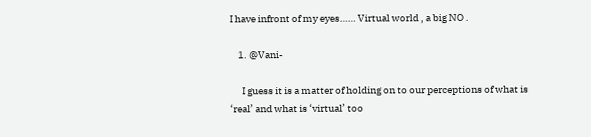I have infront of my eyes…… Virtual world , a big NO .

    1. @Vani-

      I guess it is a matter of holding on to our perceptions of what is ‘real’ and what is ‘virtual’ too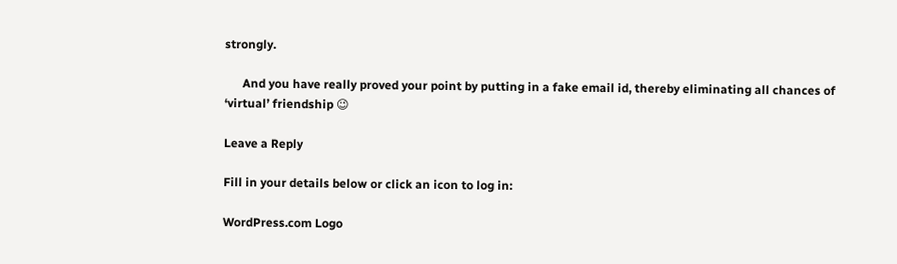strongly.

      And you have really proved your point by putting in a fake email id, thereby eliminating all chances of ‘virtual’ friendship 😉

Leave a Reply

Fill in your details below or click an icon to log in:

WordPress.com Logo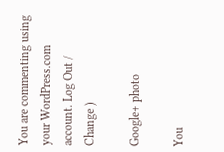You are commenting using your WordPress.com account. Log Out /  Change )

Google+ photo

You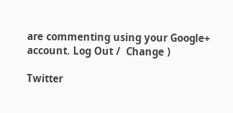are commenting using your Google+ account. Log Out /  Change )

Twitter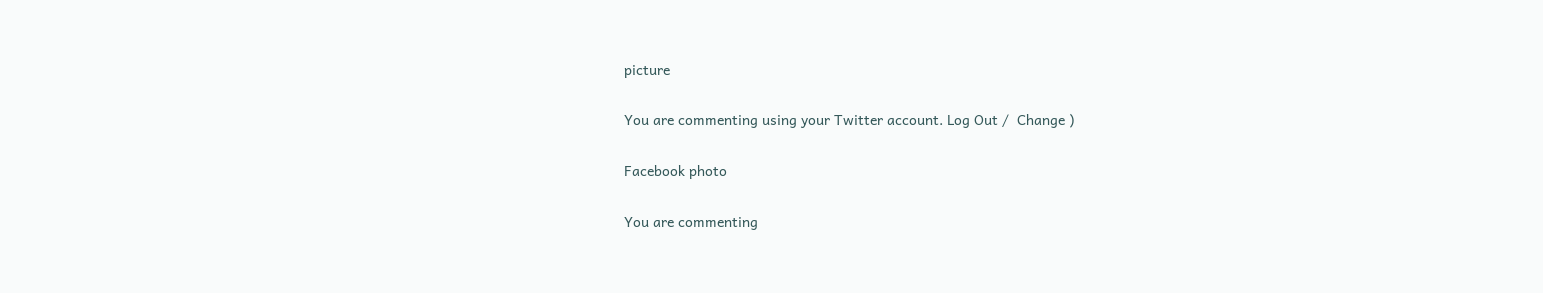picture

You are commenting using your Twitter account. Log Out /  Change )

Facebook photo

You are commenting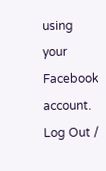using your Facebook account. Log Out /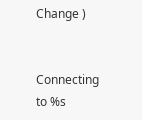Change )


Connecting to %s